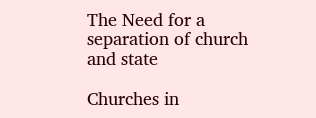The Need for a separation of church and state

Churches in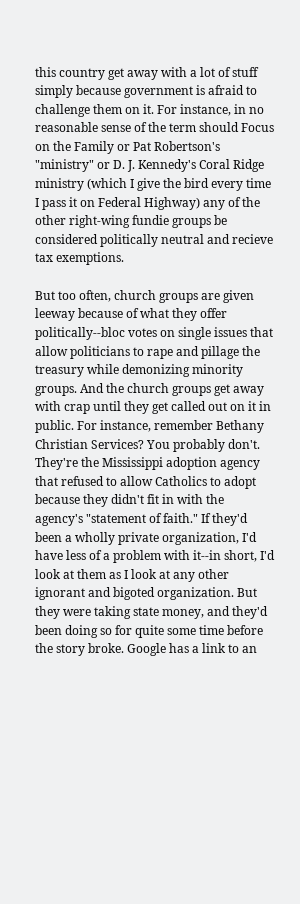this country get away with a lot of stuff simply because government is afraid to challenge them on it. For instance, in no reasonable sense of the term should Focus on the Family or Pat Robertson's "ministry" or D. J. Kennedy's Coral Ridge ministry (which I give the bird every time I pass it on Federal Highway) any of the other right-wing fundie groups be considered politically neutral and recieve tax exemptions.

But too often, church groups are given leeway because of what they offer politically--bloc votes on single issues that allow politicians to rape and pillage the treasury while demonizing minority groups. And the church groups get away with crap until they get called out on it in public. For instance, remember Bethany Christian Services? You probably don't. They're the Mississippi adoption agency that refused to allow Catholics to adopt because they didn't fit in with the agency's "statement of faith." If they'd been a wholly private organization, I'd have less of a problem with it--in short, I'd look at them as I look at any other ignorant and bigoted organization. But they were taking state money, and they'd been doing so for quite some time before the story broke. Google has a link to an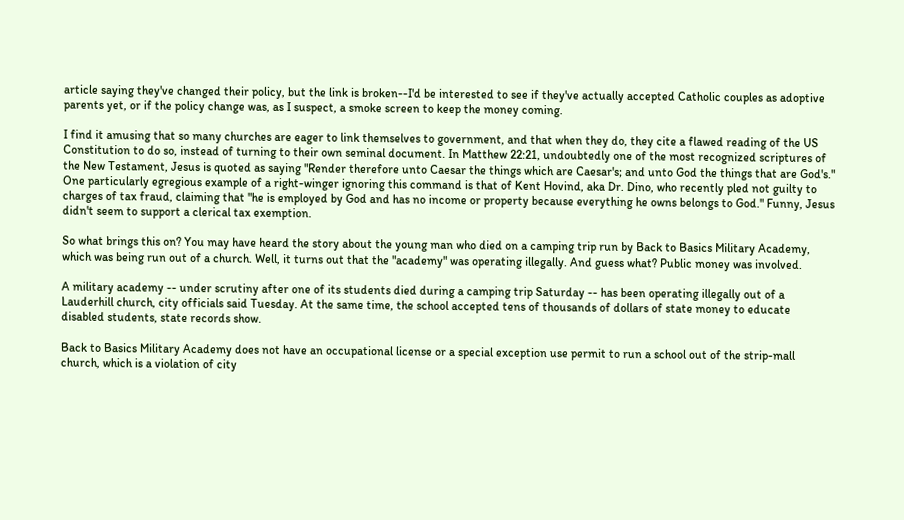article saying they've changed their policy, but the link is broken--I'd be interested to see if they've actually accepted Catholic couples as adoptive parents yet, or if the policy change was, as I suspect, a smoke screen to keep the money coming.

I find it amusing that so many churches are eager to link themselves to government, and that when they do, they cite a flawed reading of the US Constitution to do so, instead of turning to their own seminal document. In Matthew 22:21, undoubtedly one of the most recognized scriptures of the New Testament, Jesus is quoted as saying "Render therefore unto Caesar the things which are Caesar's; and unto God the things that are God's." One particularly egregious example of a right-winger ignoring this command is that of Kent Hovind, aka Dr. Dino, who recently pled not guilty to charges of tax fraud, claiming that "he is employed by God and has no income or property because everything he owns belongs to God." Funny, Jesus didn't seem to support a clerical tax exemption.

So what brings this on? You may have heard the story about the young man who died on a camping trip run by Back to Basics Military Academy, which was being run out of a church. Well, it turns out that the "academy" was operating illegally. And guess what? Public money was involved.

A military academy -- under scrutiny after one of its students died during a camping trip Saturday -- has been operating illegally out of a Lauderhill church, city officials said Tuesday. At the same time, the school accepted tens of thousands of dollars of state money to educate disabled students, state records show.

Back to Basics Military Academy does not have an occupational license or a special exception use permit to run a school out of the strip-mall church, which is a violation of city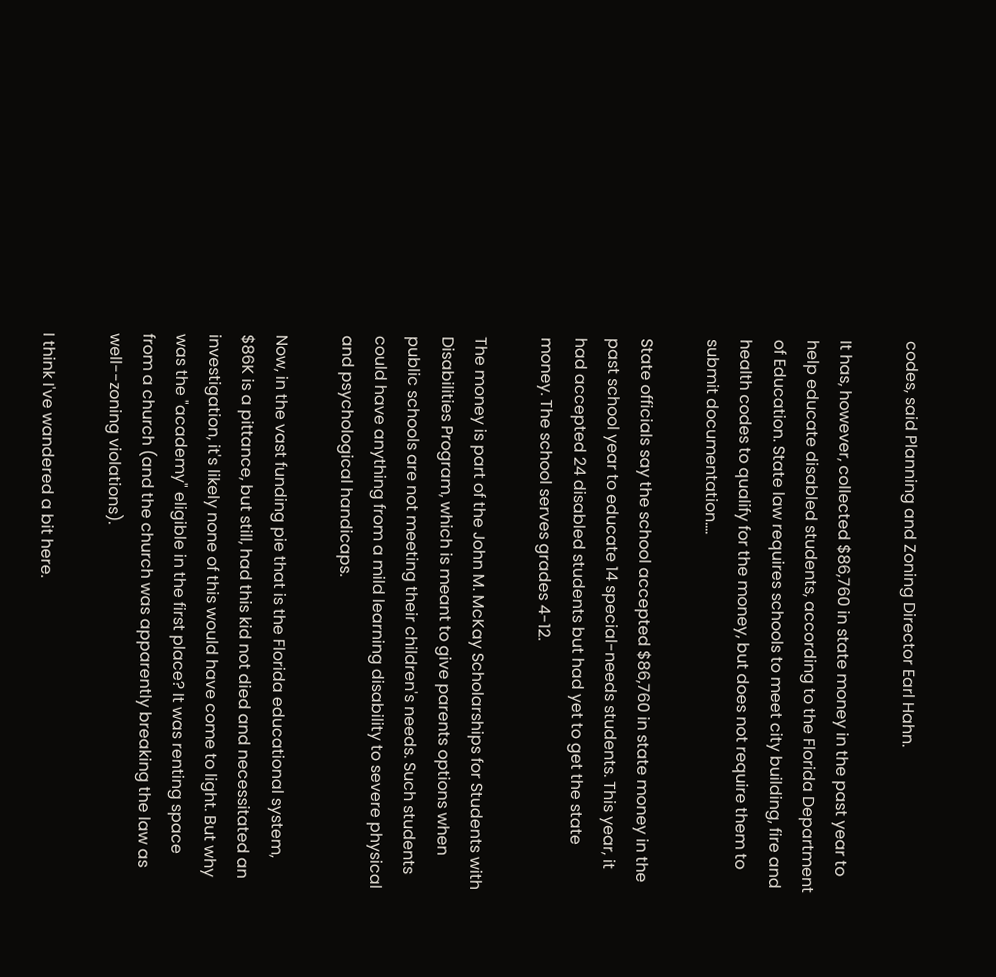codes, said Planning and Zoning Director Earl Hahn.

It has, however, collected $86,760 in state money in the past year to help educate disabled students, according to the Florida Department of Education. State law requires schools to meet city building, fire and health codes to qualify for the money, but does not require them to submit documentation....

State officials say the school accepted $86,760 in state money in the past school year to educate 14 special-needs students. This year, it had accepted 24 disabled students but had yet to get the state money. The school serves grades 4-12.

The money is part of the John M. McKay Scholarships for Students with Disabilities Program, which is meant to give parents options when public schools are not meeting their children's needs. Such students could have anything from a mild learning disability to severe physical and psychological handicaps.

Now, in the vast funding pie that is the Florida educational system, $86K is a pittance, but still, had this kid not died and necessitated an investigation, it's likely none of this would have come to light. But why was the "academy" eligible in the first place? It was renting space from a church (and the church was apparently breaking the law as well--zoning violations).

I think I've wandered a bit here.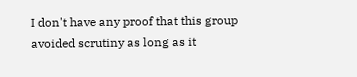I don't have any proof that this group avoided scrutiny as long as it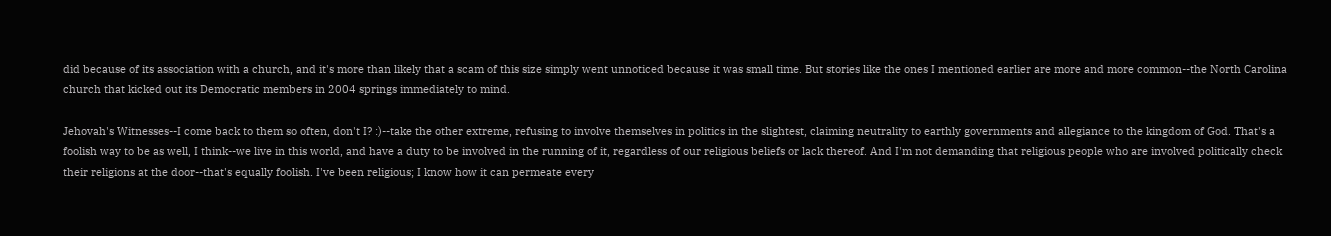did because of its association with a church, and it's more than likely that a scam of this size simply went unnoticed because it was small time. But stories like the ones I mentioned earlier are more and more common--the North Carolina church that kicked out its Democratic members in 2004 springs immediately to mind.

Jehovah's Witnesses--I come back to them so often, don't I? :)--take the other extreme, refusing to involve themselves in politics in the slightest, claiming neutrality to earthly governments and allegiance to the kingdom of God. That's a foolish way to be as well, I think--we live in this world, and have a duty to be involved in the running of it, regardless of our religious beliefs or lack thereof. And I'm not demanding that religious people who are involved politically check their religions at the door--that's equally foolish. I've been religious; I know how it can permeate every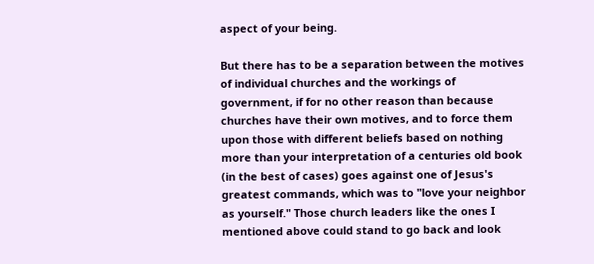aspect of your being.

But there has to be a separation between the motives of individual churches and the workings of government, if for no other reason than because churches have their own motives, and to force them upon those with different beliefs based on nothing more than your interpretation of a centuries old book (in the best of cases) goes against one of Jesus's greatest commands, which was to "love your neighbor as yourself." Those church leaders like the ones I mentioned above could stand to go back and look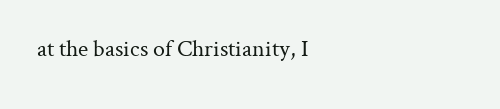at the basics of Christianity, I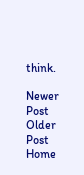think.

Newer Post Older Post Home